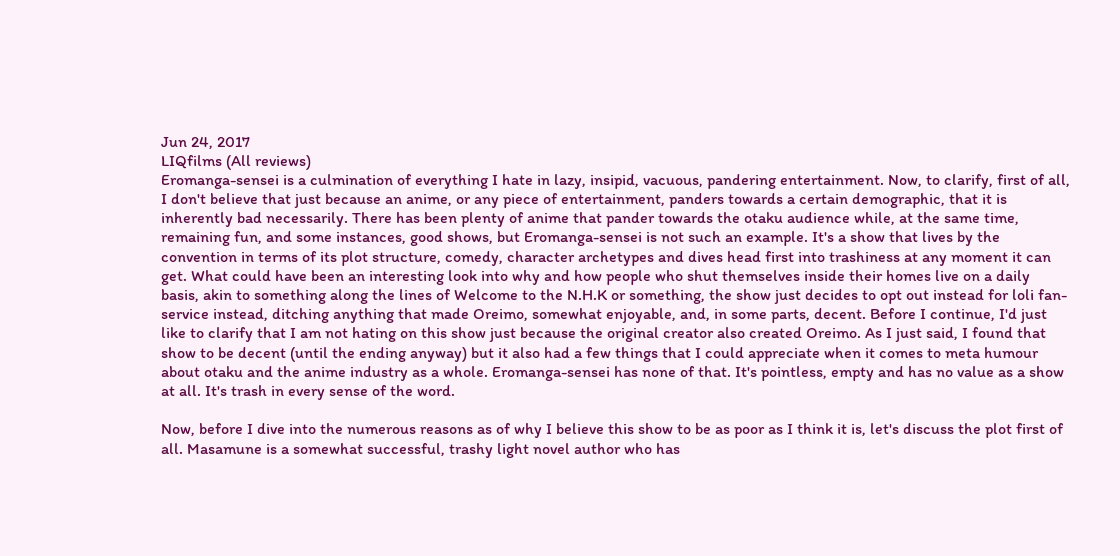Jun 24, 2017
LIQfilms (All reviews)
Eromanga-sensei is a culmination of everything I hate in lazy, insipid, vacuous, pandering entertainment. Now, to clarify, first of all, I don't believe that just because an anime, or any piece of entertainment, panders towards a certain demographic, that it is inherently bad necessarily. There has been plenty of anime that pander towards the otaku audience while, at the same time, remaining fun, and some instances, good shows, but Eromanga-sensei is not such an example. It's a show that lives by the convention in terms of its plot structure, comedy, character archetypes and dives head first into trashiness at any moment it can get. What could have been an interesting look into why and how people who shut themselves inside their homes live on a daily basis, akin to something along the lines of Welcome to the N.H.K or something, the show just decides to opt out instead for loli fan-service instead, ditching anything that made Oreimo, somewhat enjoyable, and, in some parts, decent. Before I continue, I'd just like to clarify that I am not hating on this show just because the original creator also created Oreimo. As I just said, I found that show to be decent (until the ending anyway) but it also had a few things that I could appreciate when it comes to meta humour about otaku and the anime industry as a whole. Eromanga-sensei has none of that. It's pointless, empty and has no value as a show at all. It's trash in every sense of the word.

Now, before I dive into the numerous reasons as of why I believe this show to be as poor as I think it is, let's discuss the plot first of all. Masamune is a somewhat successful, trashy light novel author who has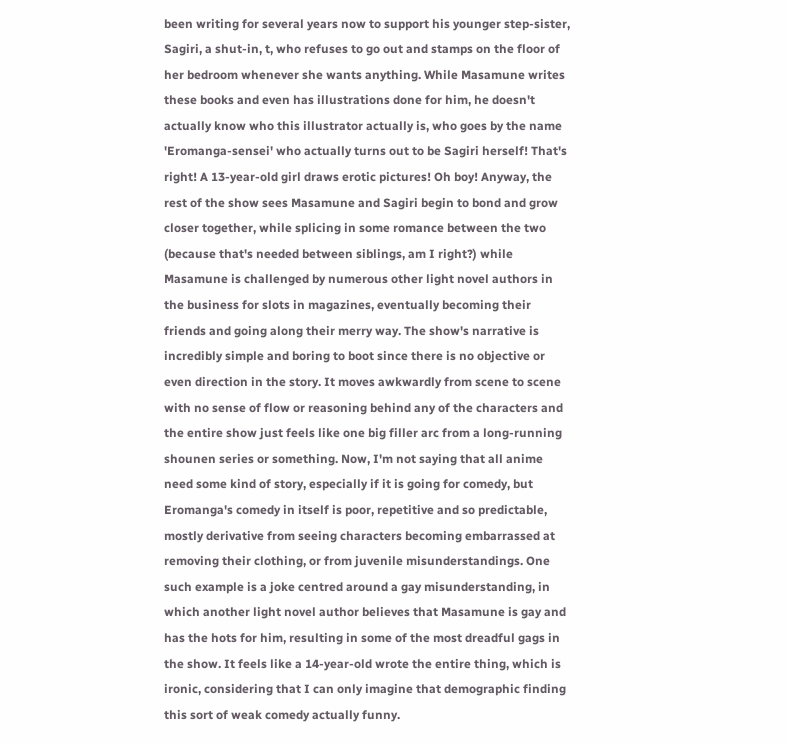been writing for several years now to support his younger step-sister, Sagiri, a shut-in, t, who refuses to go out and stamps on the floor of her bedroom whenever she wants anything. While Masamune writes these books and even has illustrations done for him, he doesn't actually know who this illustrator actually is, who goes by the name 'Eromanga-sensei' who actually turns out to be Sagiri herself! That's right! A 13-year-old girl draws erotic pictures! Oh boy! Anyway, the rest of the show sees Masamune and Sagiri begin to bond and grow closer together, while splicing in some romance between the two (because that's needed between siblings, am I right?) while Masamune is challenged by numerous other light novel authors in the business for slots in magazines, eventually becoming their friends and going along their merry way. The show's narrative is incredibly simple and boring to boot since there is no objective or even direction in the story. It moves awkwardly from scene to scene with no sense of flow or reasoning behind any of the characters and the entire show just feels like one big filler arc from a long-running shounen series or something. Now, I'm not saying that all anime need some kind of story, especially if it is going for comedy, but Eromanga's comedy in itself is poor, repetitive and so predictable, mostly derivative from seeing characters becoming embarrassed at removing their clothing, or from juvenile misunderstandings. One such example is a joke centred around a gay misunderstanding, in which another light novel author believes that Masamune is gay and has the hots for him, resulting in some of the most dreadful gags in the show. It feels like a 14-year-old wrote the entire thing, which is ironic, considering that I can only imagine that demographic finding this sort of weak comedy actually funny.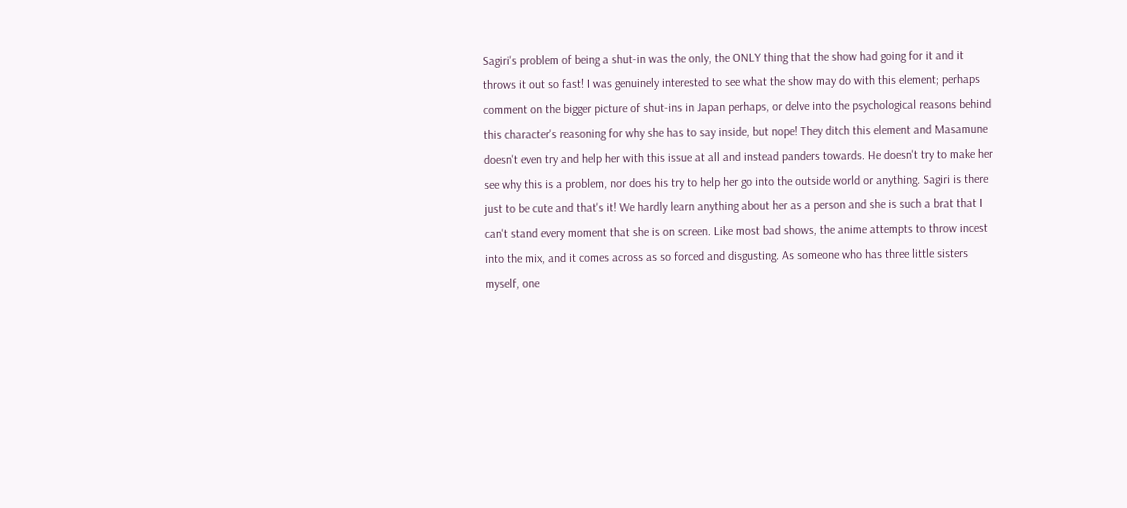Sagiri's problem of being a shut-in was the only, the ONLY thing that the show had going for it and it throws it out so fast! I was genuinely interested to see what the show may do with this element; perhaps comment on the bigger picture of shut-ins in Japan perhaps, or delve into the psychological reasons behind this character's reasoning for why she has to say inside, but nope! They ditch this element and Masamune doesn't even try and help her with this issue at all and instead panders towards. He doesn't try to make her see why this is a problem, nor does his try to help her go into the outside world or anything. Sagiri is there just to be cute and that's it! We hardly learn anything about her as a person and she is such a brat that I can't stand every moment that she is on screen. Like most bad shows, the anime attempts to throw incest into the mix, and it comes across as so forced and disgusting. As someone who has three little sisters myself, one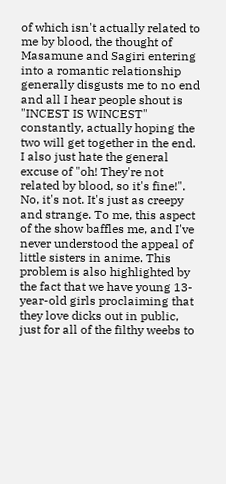of which isn't actually related to me by blood, the thought of Masamune and Sagiri entering into a romantic relationship generally disgusts me to no end and all I hear people shout is "INCEST IS WINCEST" constantly, actually hoping the two will get together in the end. I also just hate the general excuse of "oh! They're not related by blood, so it's fine!". No, it's not. It's just as creepy and strange. To me, this aspect of the show baffles me, and I've never understood the appeal of little sisters in anime. This problem is also highlighted by the fact that we have young 13-year-old girls proclaiming that they love dicks out in public, just for all of the filthy weebs to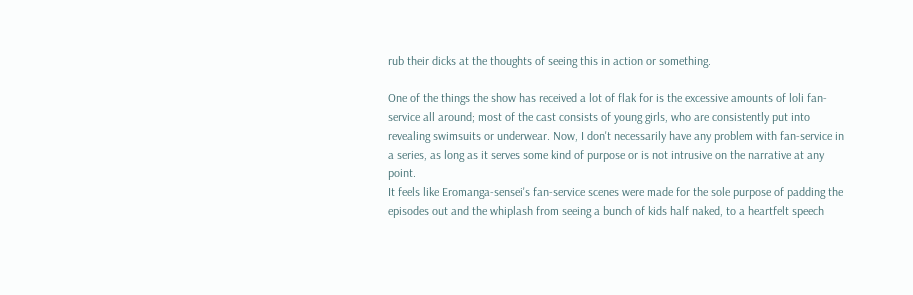rub their dicks at the thoughts of seeing this in action or something.

One of the things the show has received a lot of flak for is the excessive amounts of loli fan-service all around; most of the cast consists of young girls, who are consistently put into revealing swimsuits or underwear. Now, I don't necessarily have any problem with fan-service in a series, as long as it serves some kind of purpose or is not intrusive on the narrative at any point.
It feels like Eromanga-sensei's fan-service scenes were made for the sole purpose of padding the episodes out and the whiplash from seeing a bunch of kids half naked, to a heartfelt speech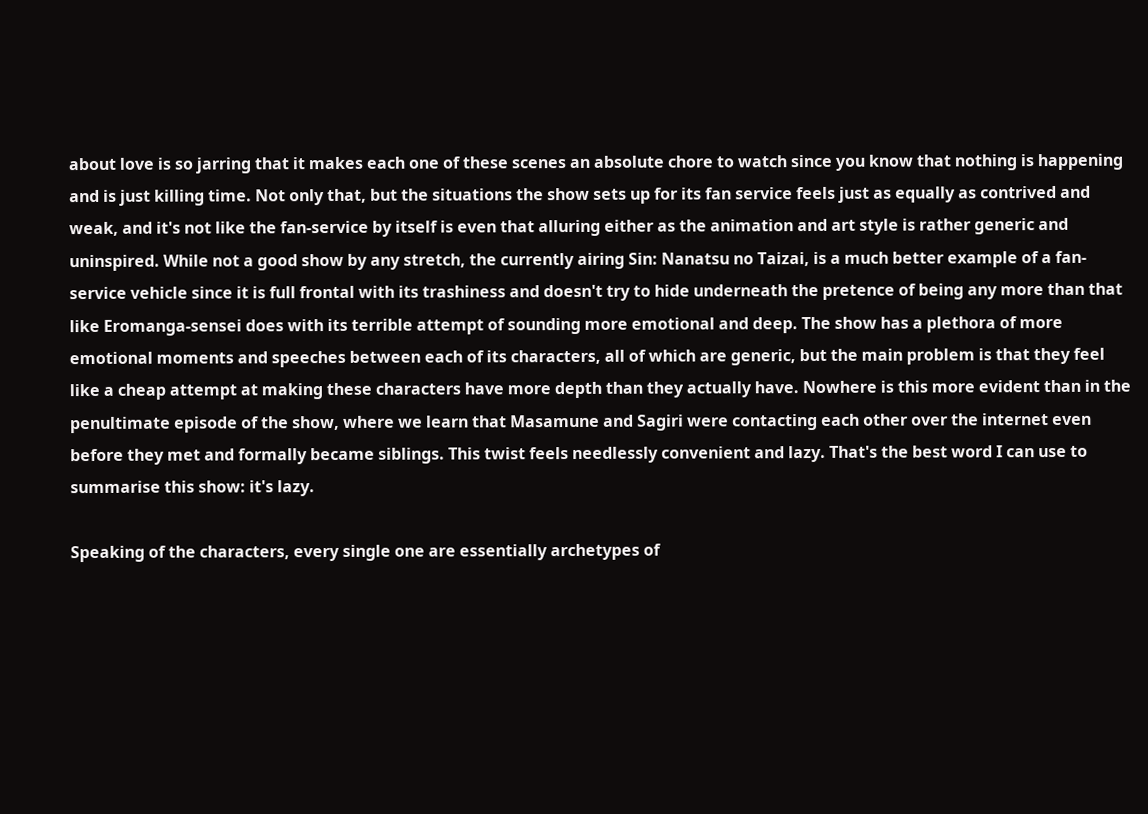about love is so jarring that it makes each one of these scenes an absolute chore to watch since you know that nothing is happening and is just killing time. Not only that, but the situations the show sets up for its fan service feels just as equally as contrived and weak, and it's not like the fan-service by itself is even that alluring either as the animation and art style is rather generic and uninspired. While not a good show by any stretch, the currently airing Sin: Nanatsu no Taizai, is a much better example of a fan-service vehicle since it is full frontal with its trashiness and doesn't try to hide underneath the pretence of being any more than that like Eromanga-sensei does with its terrible attempt of sounding more emotional and deep. The show has a plethora of more emotional moments and speeches between each of its characters, all of which are generic, but the main problem is that they feel like a cheap attempt at making these characters have more depth than they actually have. Nowhere is this more evident than in the penultimate episode of the show, where we learn that Masamune and Sagiri were contacting each other over the internet even before they met and formally became siblings. This twist feels needlessly convenient and lazy. That's the best word I can use to summarise this show: it's lazy.

Speaking of the characters, every single one are essentially archetypes of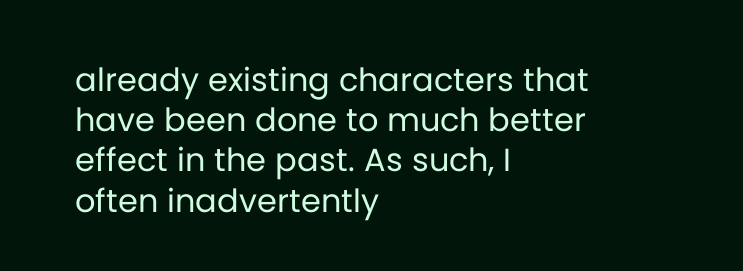already existing characters that have been done to much better effect in the past. As such, I often inadvertently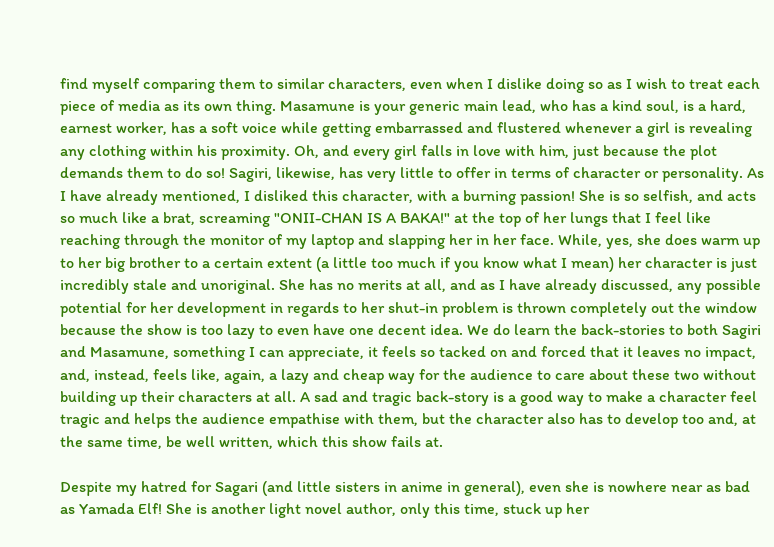find myself comparing them to similar characters, even when I dislike doing so as I wish to treat each piece of media as its own thing. Masamune is your generic main lead, who has a kind soul, is a hard, earnest worker, has a soft voice while getting embarrassed and flustered whenever a girl is revealing any clothing within his proximity. Oh, and every girl falls in love with him, just because the plot demands them to do so! Sagiri, likewise, has very little to offer in terms of character or personality. As I have already mentioned, I disliked this character, with a burning passion! She is so selfish, and acts so much like a brat, screaming "ONII-CHAN IS A BAKA!" at the top of her lungs that I feel like reaching through the monitor of my laptop and slapping her in her face. While, yes, she does warm up to her big brother to a certain extent (a little too much if you know what I mean) her character is just incredibly stale and unoriginal. She has no merits at all, and as I have already discussed, any possible potential for her development in regards to her shut-in problem is thrown completely out the window because the show is too lazy to even have one decent idea. We do learn the back-stories to both Sagiri and Masamune, something I can appreciate, it feels so tacked on and forced that it leaves no impact, and, instead, feels like, again, a lazy and cheap way for the audience to care about these two without building up their characters at all. A sad and tragic back-story is a good way to make a character feel tragic and helps the audience empathise with them, but the character also has to develop too and, at the same time, be well written, which this show fails at.

Despite my hatred for Sagari (and little sisters in anime in general), even she is nowhere near as bad as Yamada Elf! She is another light novel author, only this time, stuck up her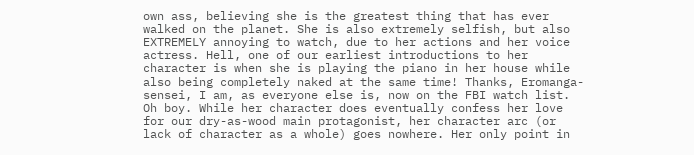own ass, believing she is the greatest thing that has ever walked on the planet. She is also extremely selfish, but also EXTREMELY annoying to watch, due to her actions and her voice actress. Hell, one of our earliest introductions to her character is when she is playing the piano in her house while also being completely naked at the same time! Thanks, Eromanga-sensei, I am, as everyone else is, now on the FBI watch list. Oh boy. While her character does eventually confess her love for our dry-as-wood main protagonist, her character arc (or lack of character as a whole) goes nowhere. Her only point in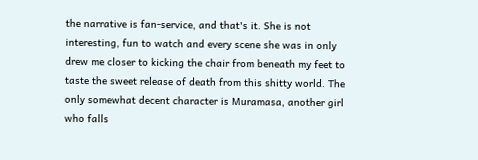the narrative is fan-service, and that's it. She is not interesting, fun to watch and every scene she was in only drew me closer to kicking the chair from beneath my feet to taste the sweet release of death from this shitty world. The only somewhat decent character is Muramasa, another girl who falls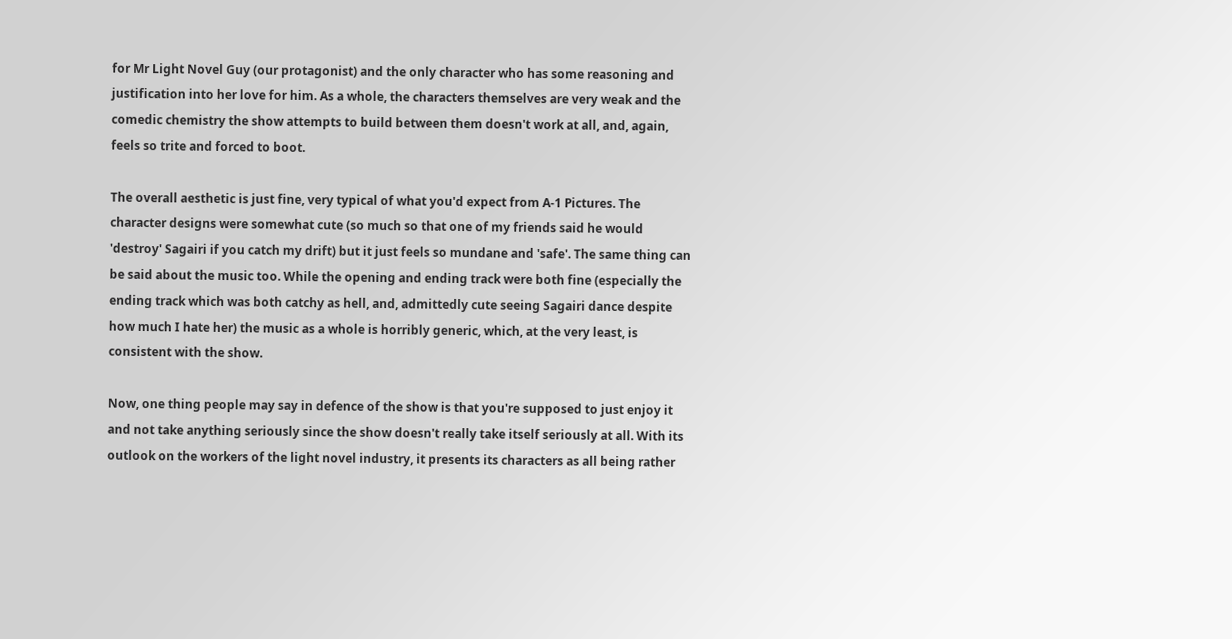for Mr Light Novel Guy (our protagonist) and the only character who has some reasoning and justification into her love for him. As a whole, the characters themselves are very weak and the comedic chemistry the show attempts to build between them doesn't work at all, and, again, feels so trite and forced to boot.

The overall aesthetic is just fine, very typical of what you'd expect from A-1 Pictures. The character designs were somewhat cute (so much so that one of my friends said he would 'destroy' Sagairi if you catch my drift) but it just feels so mundane and 'safe'. The same thing can be said about the music too. While the opening and ending track were both fine (especially the ending track which was both catchy as hell, and, admittedly cute seeing Sagairi dance despite how much I hate her) the music as a whole is horribly generic, which, at the very least, is consistent with the show.

Now, one thing people may say in defence of the show is that you're supposed to just enjoy it and not take anything seriously since the show doesn't really take itself seriously at all. With its outlook on the workers of the light novel industry, it presents its characters as all being rather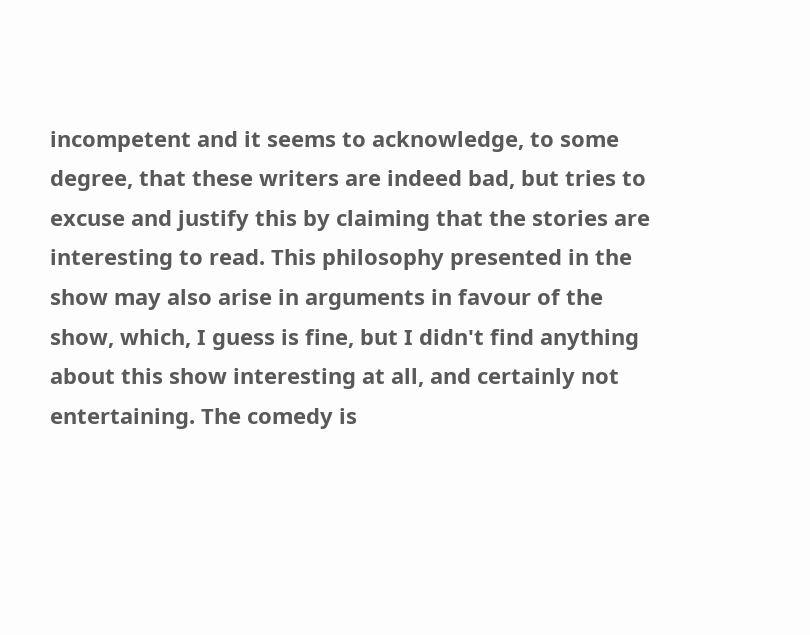incompetent and it seems to acknowledge, to some degree, that these writers are indeed bad, but tries to excuse and justify this by claiming that the stories are interesting to read. This philosophy presented in the show may also arise in arguments in favour of the show, which, I guess is fine, but I didn't find anything about this show interesting at all, and certainly not entertaining. The comedy is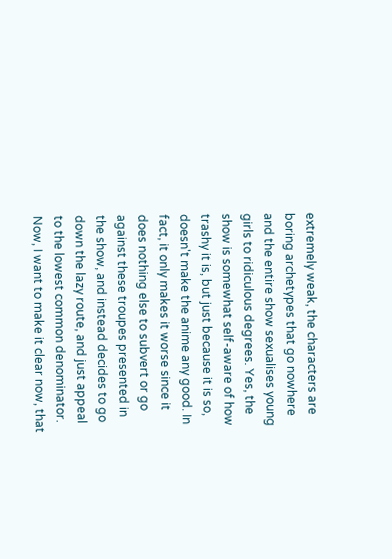extremely weak, the characters are boring archetypes that go nowhere and the entire show sexualises young girls to ridiculous degrees. Yes, the show is somewhat self-aware of how trashy it is, but just because it is so, doesn't make the anime any good. In fact, it only makes it worse since it does nothing else to subvert or go against these troupes presented in the show, and instead decides to go down the lazy route, and just appeal to the lowest common denominator. Now, I want to make it clear now, that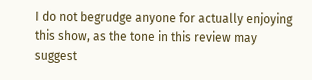I do not begrudge anyone for actually enjoying this show, as the tone in this review may suggest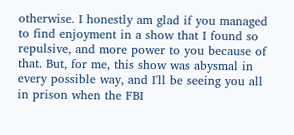otherwise. I honestly am glad if you managed to find enjoyment in a show that I found so repulsive, and more power to you because of that. But, for me, this show was abysmal in every possible way, and I'll be seeing you all in prison when the FBI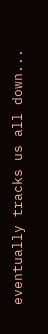eventually tracks us all down...